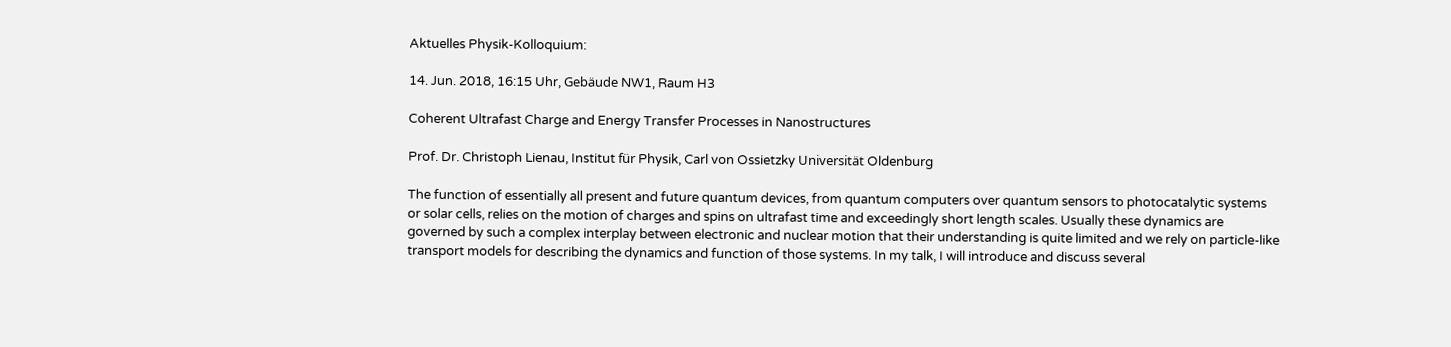Aktuelles Physik-Kolloquium:

14. Jun. 2018, 16:15 Uhr, Gebäude NW1, Raum H3

Coherent Ultrafast Charge and Energy Transfer Processes in Nanostructures

Prof. Dr. Christoph Lienau, Institut für Physik, Carl von Ossietzky Universität Oldenburg

The function of essentially all present and future quantum devices, from quantum computers over quantum sensors to photocatalytic systems or solar cells, relies on the motion of charges and spins on ultrafast time and exceedingly short length scales. Usually these dynamics are governed by such a complex interplay between electronic and nuclear motion that their understanding is quite limited and we rely on particle-like transport models for describing the dynamics and function of those systems. In my talk, I will introduce and discuss several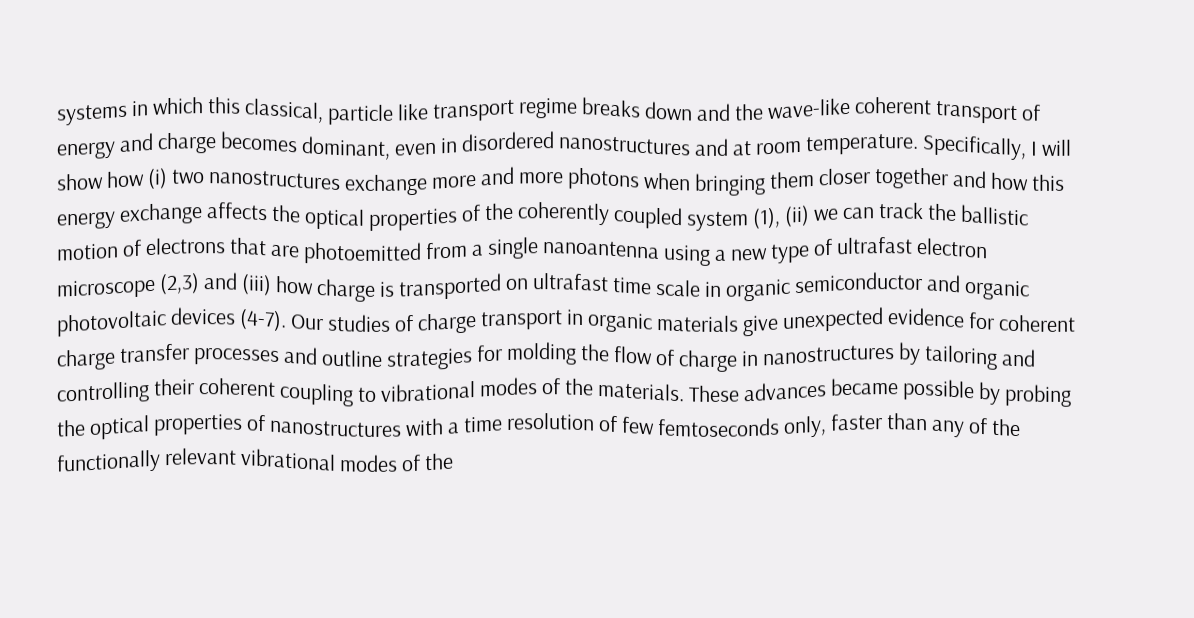systems in which this classical, particle like transport regime breaks down and the wave-like coherent transport of energy and charge becomes dominant, even in disordered nanostructures and at room temperature. Specifically, I will show how (i) two nanostructures exchange more and more photons when bringing them closer together and how this energy exchange affects the optical properties of the coherently coupled system (1), (ii) we can track the ballistic motion of electrons that are photoemitted from a single nanoantenna using a new type of ultrafast electron microscope (2,3) and (iii) how charge is transported on ultrafast time scale in organic semiconductor and organic photovoltaic devices (4-7). Our studies of charge transport in organic materials give unexpected evidence for coherent charge transfer processes and outline strategies for molding the flow of charge in nanostructures by tailoring and controlling their coherent coupling to vibrational modes of the materials. These advances became possible by probing the optical properties of nanostructures with a time resolution of few femtoseconds only, faster than any of the functionally relevant vibrational modes of the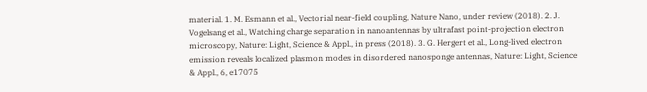material. 1. M. Esmann et al., Vectorial near-field coupling, Nature Nano, under review (2018). 2. J. Vogelsang et al., Watching charge separation in nanoantennas by ultrafast point-projection electron microscopy, Nature: Light, Science & Appl., in press (2018). 3. G. Hergert et al., Long-lived electron emission reveals localized plasmon modes in disordered nanosponge antennas, Nature: Light, Science & Appl., 6, e17075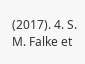(2017). 4. S. M. Falke et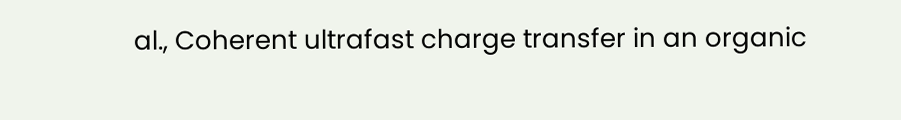al., Coherent ultrafast charge transfer in an organic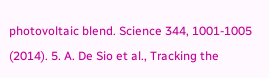photovoltaic blend. Science 344, 1001-1005 (2014). 5. A. De Sio et al., Tracking the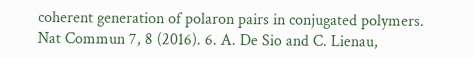coherent generation of polaron pairs in conjugated polymers. Nat Commun 7, 8 (2016). 6. A. De Sio and C. Lienau,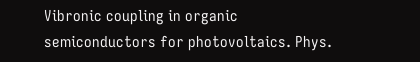Vibronic coupling in organic semiconductors for photovoltaics. Phys.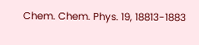Chem. Chem. Phys. 19, 18813-1883